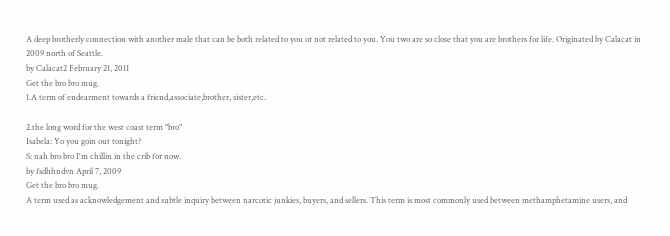A deep brotherly connection with another male that can be both related to you or not related to you. You two are so close that you are brothers for life. Originated by Calacat in 2009 north of Seattle.
by Calacat2 February 21, 2011
Get the bro bro mug.
1.A term of endearment towards a friend,associate,brother, sister,etc.

2.the long word for the west coast term "bro"
Isabela: Yo you goin out tonight?
S: nah bro bro I'm chillin in the crib for now.
by fsdhhndvn April 7, 2009
Get the bro bro mug.
A term used as acknowledgement and subtle inquiry between narcotic junkies, buyers, and sellers. This term is most commonly used between methamphetamine users, and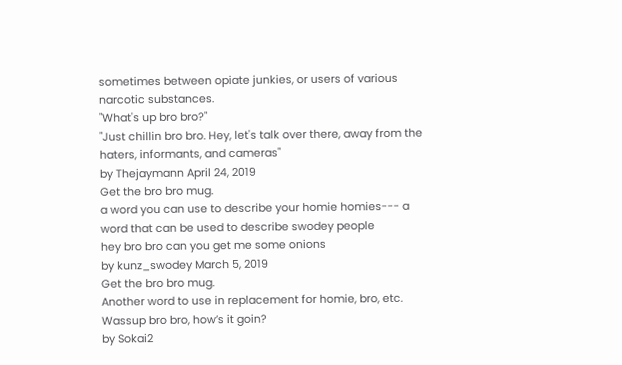sometimes between opiate junkies, or users of various narcotic substances.
"What's up bro bro?"
"Just chillin bro bro. Hey, let's talk over there, away from the haters, informants, and cameras"
by Thejaymann April 24, 2019
Get the bro bro mug.
a word you can use to describe your homie homies--- a word that can be used to describe swodey people
hey bro bro can you get me some onions
by kunz_swodey March 5, 2019
Get the bro bro mug.
Another word to use in replacement for homie, bro, etc.
Wassup bro bro, how’s it goin?
by Sokai2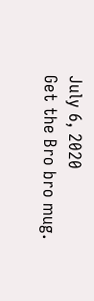July 6, 2020
Get the Bro bro mug.